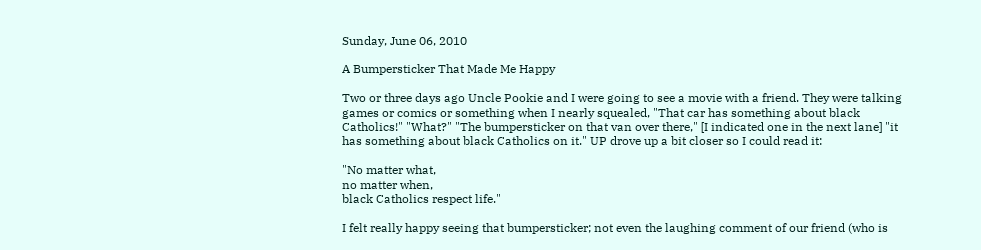Sunday, June 06, 2010

A Bumpersticker That Made Me Happy

Two or three days ago Uncle Pookie and I were going to see a movie with a friend. They were talking games or comics or something when I nearly squealed, "That car has something about black Catholics!" "What?" "The bumpersticker on that van over there," [I indicated one in the next lane] "it has something about black Catholics on it." UP drove up a bit closer so I could read it:

"No matter what,
no matter when,
black Catholics respect life."

I felt really happy seeing that bumpersticker; not even the laughing comment of our friend (who is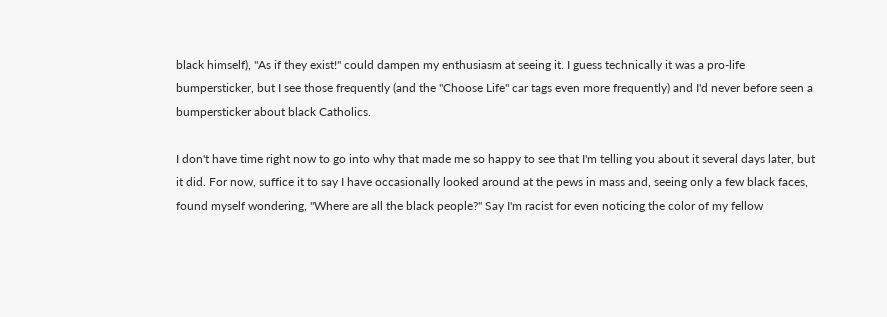black himself), "As if they exist!" could dampen my enthusiasm at seeing it. I guess technically it was a pro-life bumpersticker, but I see those frequently (and the "Choose Life" car tags even more frequently) and I'd never before seen a bumpersticker about black Catholics.

I don't have time right now to go into why that made me so happy to see that I'm telling you about it several days later, but it did. For now, suffice it to say I have occasionally looked around at the pews in mass and, seeing only a few black faces, found myself wondering, "Where are all the black people?" Say I'm racist for even noticing the color of my fellow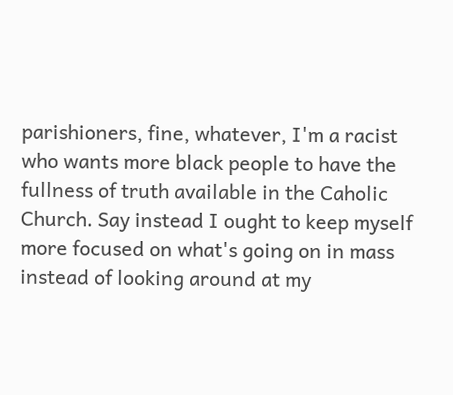parishioners, fine, whatever, I'm a racist who wants more black people to have the fullness of truth available in the Caholic Church. Say instead I ought to keep myself more focused on what's going on in mass instead of looking around at my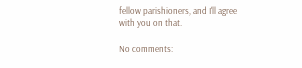fellow parishioners, and I'll agree with you on that.

No comments: